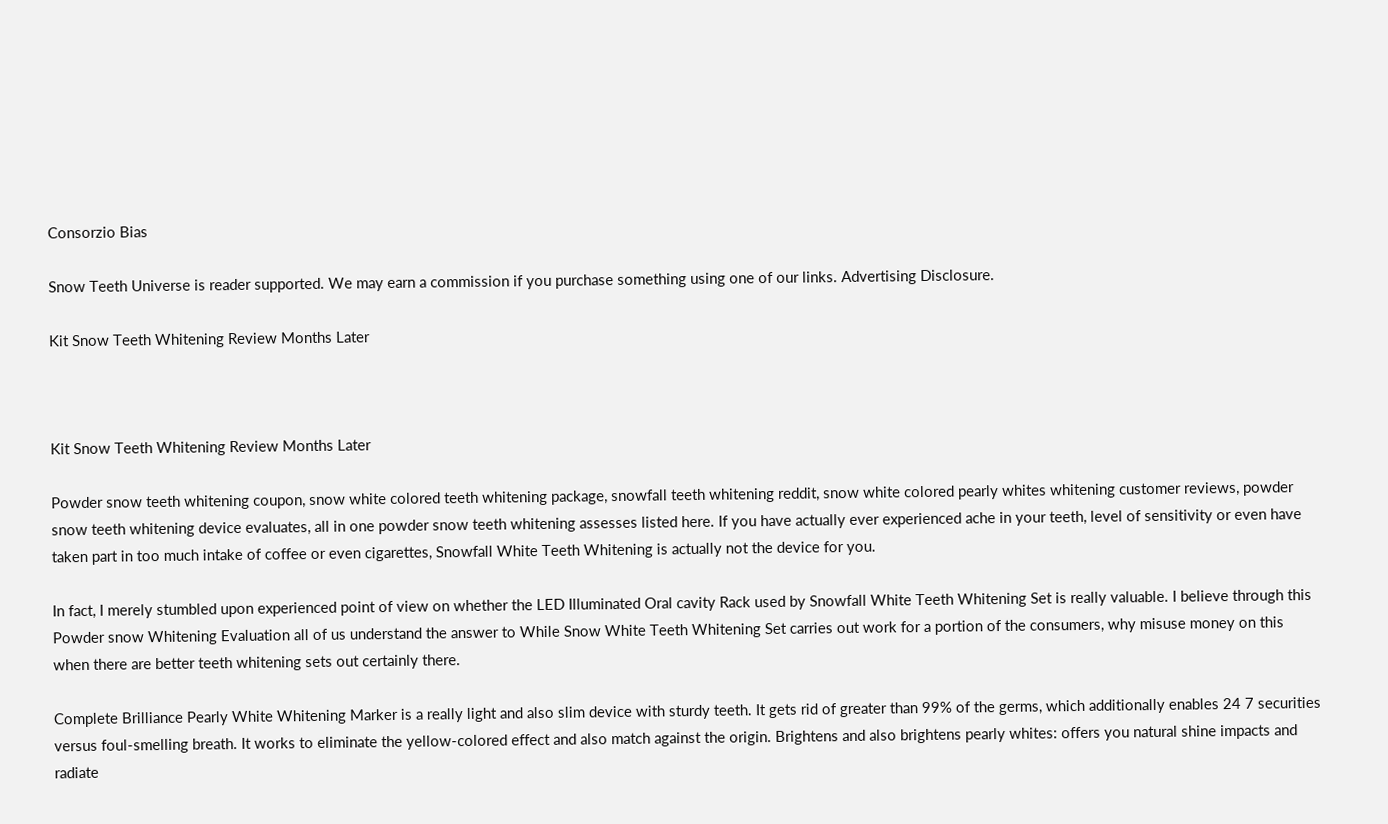Consorzio Bias

Snow Teeth Universe is reader supported. We may earn a commission if you purchase something using one of our links. Advertising Disclosure.

Kit Snow Teeth Whitening Review Months Later



Kit Snow Teeth Whitening Review Months Later

Powder snow teeth whitening coupon, snow white colored teeth whitening package, snowfall teeth whitening reddit, snow white colored pearly whites whitening customer reviews, powder snow teeth whitening device evaluates, all in one powder snow teeth whitening assesses listed here. If you have actually ever experienced ache in your teeth, level of sensitivity or even have taken part in too much intake of coffee or even cigarettes, Snowfall White Teeth Whitening is actually not the device for you.

In fact, I merely stumbled upon experienced point of view on whether the LED Illuminated Oral cavity Rack used by Snowfall White Teeth Whitening Set is really valuable. I believe through this Powder snow Whitening Evaluation all of us understand the answer to While Snow White Teeth Whitening Set carries out work for a portion of the consumers, why misuse money on this when there are better teeth whitening sets out certainly there.

Complete Brilliance Pearly White Whitening Marker is a really light and also slim device with sturdy teeth. It gets rid of greater than 99% of the germs, which additionally enables 24 7 securities versus foul-smelling breath. It works to eliminate the yellow-colored effect and also match against the origin. Brightens and also brightens pearly whites: offers you natural shine impacts and radiate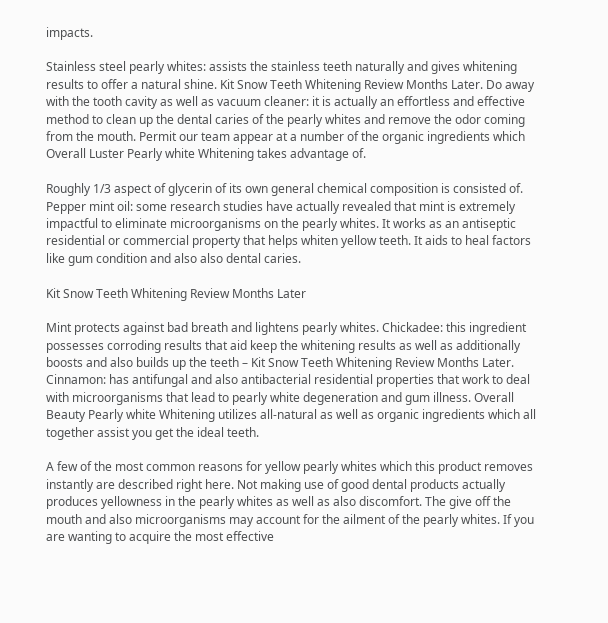impacts.

Stainless steel pearly whites: assists the stainless teeth naturally and gives whitening results to offer a natural shine. Kit Snow Teeth Whitening Review Months Later. Do away with the tooth cavity as well as vacuum cleaner: it is actually an effortless and effective method to clean up the dental caries of the pearly whites and remove the odor coming from the mouth. Permit our team appear at a number of the organic ingredients which Overall Luster Pearly white Whitening takes advantage of.

Roughly 1/3 aspect of glycerin of its own general chemical composition is consisted of. Pepper mint oil: some research studies have actually revealed that mint is extremely impactful to eliminate microorganisms on the pearly whites. It works as an antiseptic residential or commercial property that helps whiten yellow teeth. It aids to heal factors like gum condition and also also dental caries.

Kit Snow Teeth Whitening Review Months Later

Mint protects against bad breath and lightens pearly whites. Chickadee: this ingredient possesses corroding results that aid keep the whitening results as well as additionally boosts and also builds up the teeth – Kit Snow Teeth Whitening Review Months Later. Cinnamon: has antifungal and also antibacterial residential properties that work to deal with microorganisms that lead to pearly white degeneration and gum illness. Overall Beauty Pearly white Whitening utilizes all-natural as well as organic ingredients which all together assist you get the ideal teeth.

A few of the most common reasons for yellow pearly whites which this product removes instantly are described right here. Not making use of good dental products actually produces yellowness in the pearly whites as well as also discomfort. The give off the mouth and also microorganisms may account for the ailment of the pearly whites. If you are wanting to acquire the most effective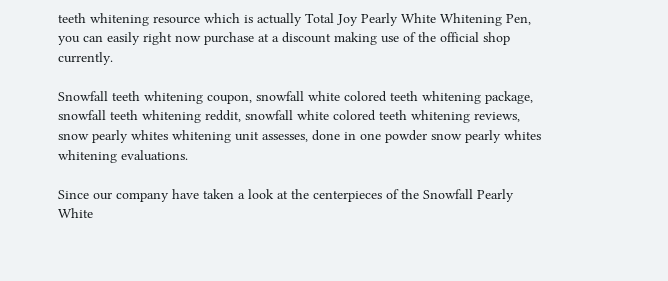teeth whitening resource which is actually Total Joy Pearly White Whitening Pen, you can easily right now purchase at a discount making use of the official shop currently.

Snowfall teeth whitening coupon, snowfall white colored teeth whitening package, snowfall teeth whitening reddit, snowfall white colored teeth whitening reviews, snow pearly whites whitening unit assesses, done in one powder snow pearly whites whitening evaluations.

Since our company have taken a look at the centerpieces of the Snowfall Pearly White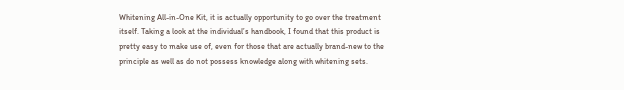Whitening All-in-One Kit, it is actually opportunity to go over the treatment itself. Taking a look at the individual’s handbook, I found that this product is pretty easy to make use of, even for those that are actually brand-new to the principle as well as do not possess knowledge along with whitening sets.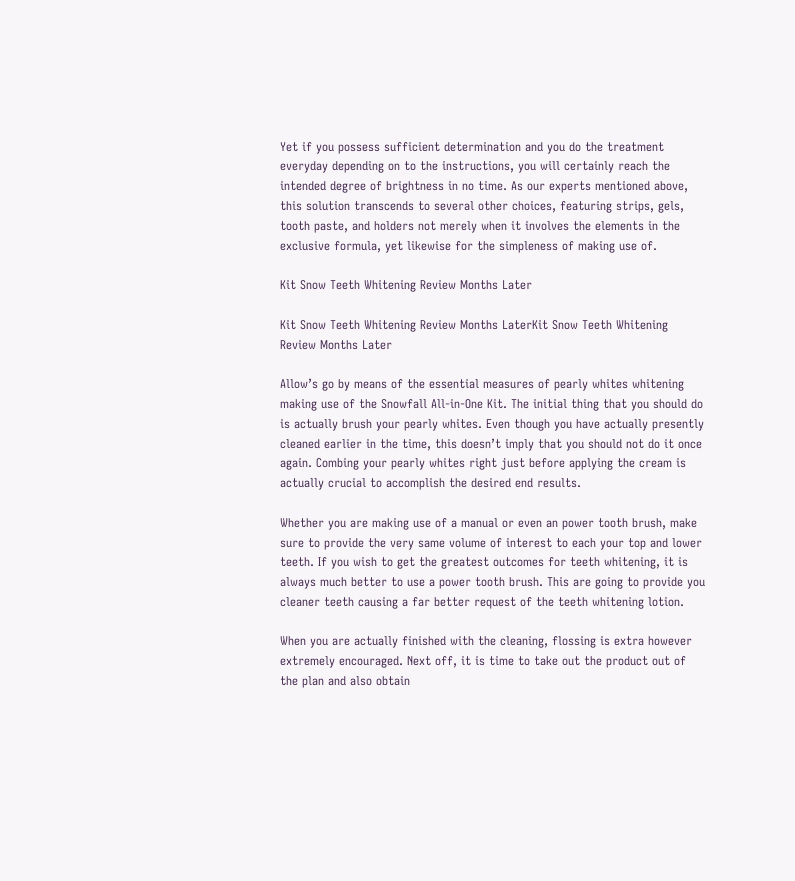Yet if you possess sufficient determination and you do the treatment everyday depending on to the instructions, you will certainly reach the intended degree of brightness in no time. As our experts mentioned above, this solution transcends to several other choices, featuring strips, gels, tooth paste, and holders not merely when it involves the elements in the exclusive formula, yet likewise for the simpleness of making use of.

Kit Snow Teeth Whitening Review Months Later

Kit Snow Teeth Whitening Review Months LaterKit Snow Teeth Whitening Review Months Later

Allow’s go by means of the essential measures of pearly whites whitening making use of the Snowfall All-in-One Kit. The initial thing that you should do is actually brush your pearly whites. Even though you have actually presently cleaned earlier in the time, this doesn’t imply that you should not do it once again. Combing your pearly whites right just before applying the cream is actually crucial to accomplish the desired end results.

Whether you are making use of a manual or even an power tooth brush, make sure to provide the very same volume of interest to each your top and lower teeth. If you wish to get the greatest outcomes for teeth whitening, it is always much better to use a power tooth brush. This are going to provide you cleaner teeth causing a far better request of the teeth whitening lotion.

When you are actually finished with the cleaning, flossing is extra however extremely encouraged. Next off, it is time to take out the product out of the plan and also obtain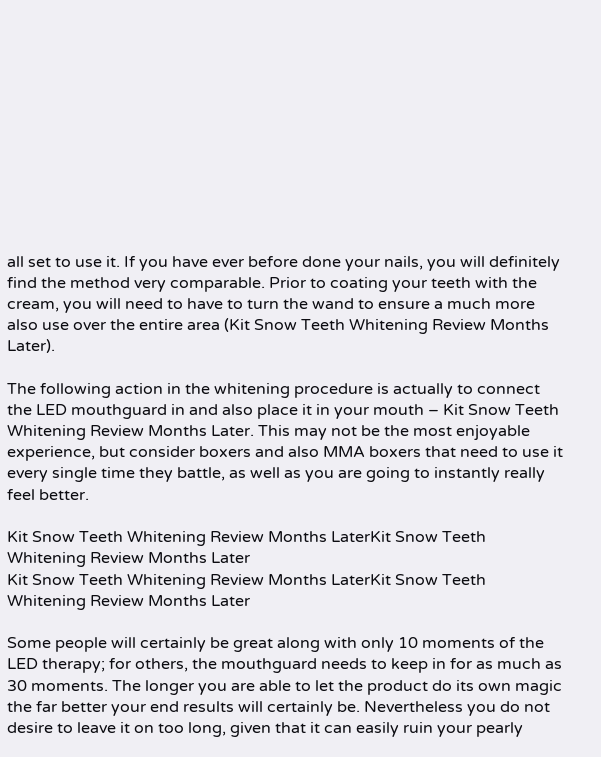all set to use it. If you have ever before done your nails, you will definitely find the method very comparable. Prior to coating your teeth with the cream, you will need to have to turn the wand to ensure a much more also use over the entire area (Kit Snow Teeth Whitening Review Months Later).

The following action in the whitening procedure is actually to connect the LED mouthguard in and also place it in your mouth – Kit Snow Teeth Whitening Review Months Later. This may not be the most enjoyable experience, but consider boxers and also MMA boxers that need to use it every single time they battle, as well as you are going to instantly really feel better.

Kit Snow Teeth Whitening Review Months LaterKit Snow Teeth Whitening Review Months Later
Kit Snow Teeth Whitening Review Months LaterKit Snow Teeth Whitening Review Months Later

Some people will certainly be great along with only 10 moments of the LED therapy; for others, the mouthguard needs to keep in for as much as 30 moments. The longer you are able to let the product do its own magic the far better your end results will certainly be. Nevertheless you do not desire to leave it on too long, given that it can easily ruin your pearly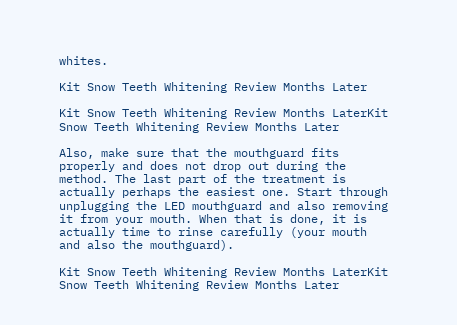whites.

Kit Snow Teeth Whitening Review Months Later

Kit Snow Teeth Whitening Review Months LaterKit Snow Teeth Whitening Review Months Later

Also, make sure that the mouthguard fits properly and does not drop out during the method. The last part of the treatment is actually perhaps the easiest one. Start through unplugging the LED mouthguard and also removing it from your mouth. When that is done, it is actually time to rinse carefully (your mouth and also the mouthguard).

Kit Snow Teeth Whitening Review Months LaterKit Snow Teeth Whitening Review Months Later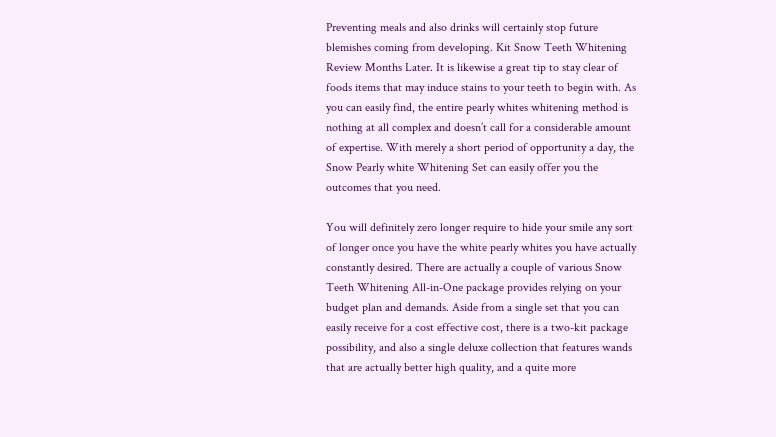Preventing meals and also drinks will certainly stop future blemishes coming from developing. Kit Snow Teeth Whitening Review Months Later. It is likewise a great tip to stay clear of foods items that may induce stains to your teeth to begin with. As you can easily find, the entire pearly whites whitening method is nothing at all complex and doesn’t call for a considerable amount of expertise. With merely a short period of opportunity a day, the Snow Pearly white Whitening Set can easily offer you the outcomes that you need.

You will definitely zero longer require to hide your smile any sort of longer once you have the white pearly whites you have actually constantly desired. There are actually a couple of various Snow Teeth Whitening All-in-One package provides relying on your budget plan and demands. Aside from a single set that you can easily receive for a cost effective cost, there is a two-kit package possibility, and also a single deluxe collection that features wands that are actually better high quality, and a quite more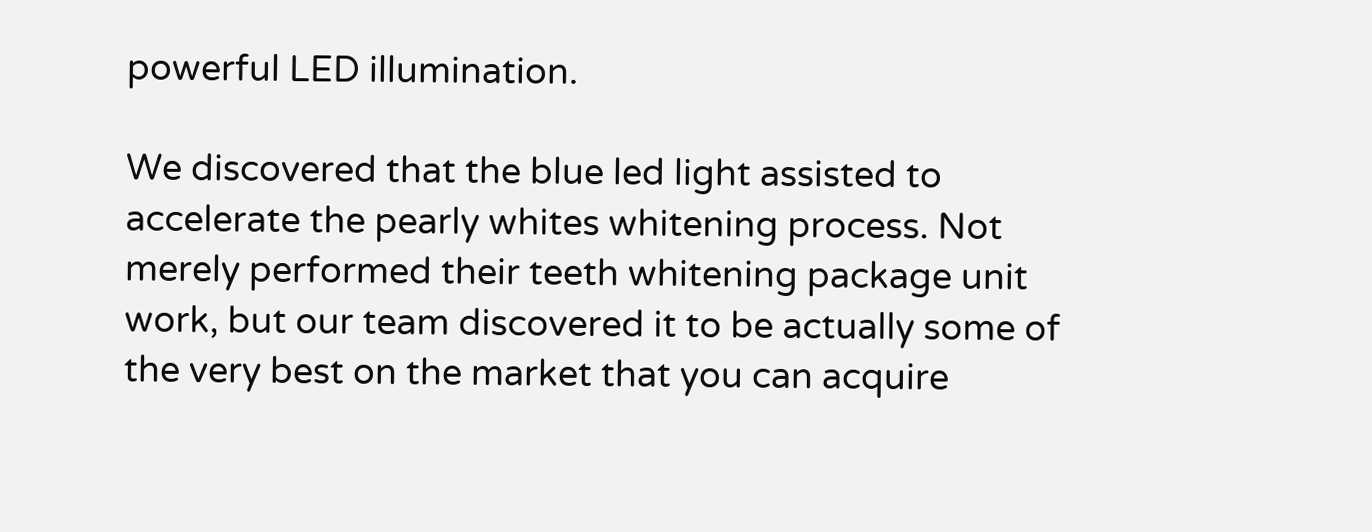powerful LED illumination.

We discovered that the blue led light assisted to accelerate the pearly whites whitening process. Not merely performed their teeth whitening package unit work, but our team discovered it to be actually some of the very best on the market that you can acquire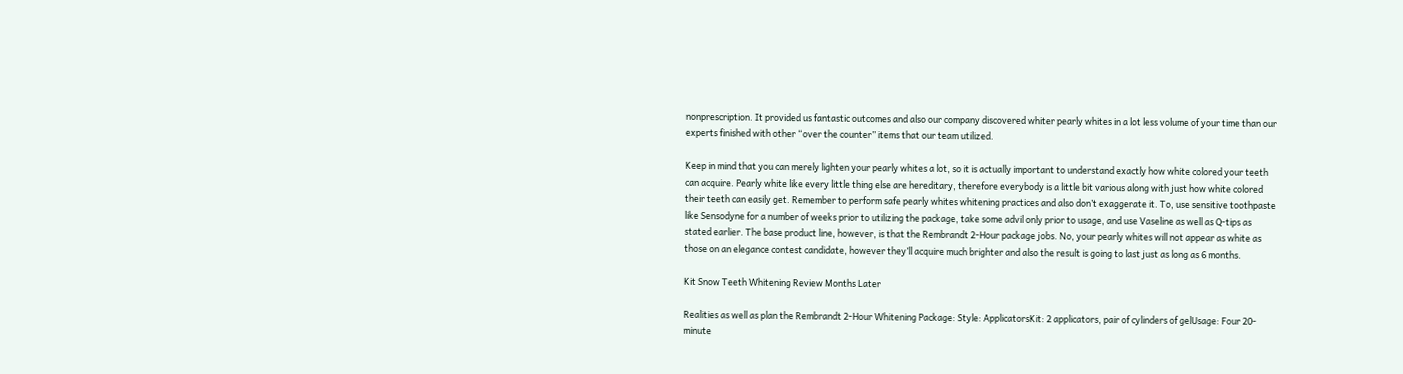nonprescription. It provided us fantastic outcomes and also our company discovered whiter pearly whites in a lot less volume of your time than our experts finished with other “over the counter” items that our team utilized.

Keep in mind that you can merely lighten your pearly whites a lot, so it is actually important to understand exactly how white colored your teeth can acquire. Pearly white like every little thing else are hereditary, therefore everybody is a little bit various along with just how white colored their teeth can easily get. Remember to perform safe pearly whites whitening practices and also don’t exaggerate it. To, use sensitive toothpaste like Sensodyne for a number of weeks prior to utilizing the package, take some advil only prior to usage, and use Vaseline as well as Q-tips as stated earlier. The base product line, however, is that the Rembrandt 2-Hour package jobs. No, your pearly whites will not appear as white as those on an elegance contest candidate, however they’ll acquire much brighter and also the result is going to last just as long as 6 months.

Kit Snow Teeth Whitening Review Months Later

Realities as well as plan the Rembrandt 2-Hour Whitening Package: Style: ApplicatorsKit: 2 applicators, pair of cylinders of gelUsage: Four 20-minute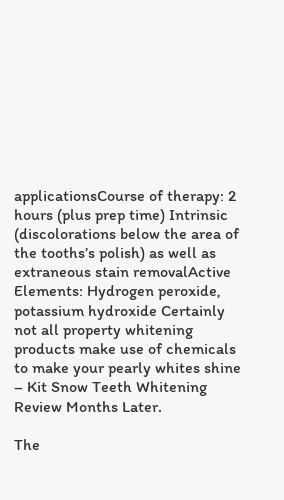applicationsCourse of therapy: 2 hours (plus prep time) Intrinsic (discolorations below the area of the tooths’s polish) as well as extraneous stain removalActive Elements: Hydrogen peroxide, potassium hydroxide Certainly not all property whitening products make use of chemicals to make your pearly whites shine – Kit Snow Teeth Whitening Review Months Later.

The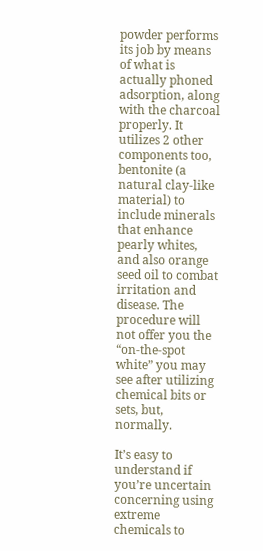powder performs its job by means of what is actually phoned adsorption, along with the charcoal properly. It utilizes 2 other components too, bentonite (a natural clay-like material) to include minerals that enhance pearly whites, and also orange seed oil to combat irritation and disease. The procedure will not offer you the “on-the-spot white” you may see after utilizing chemical bits or sets, but, normally.

It’s easy to understand if you’re uncertain concerning using extreme chemicals to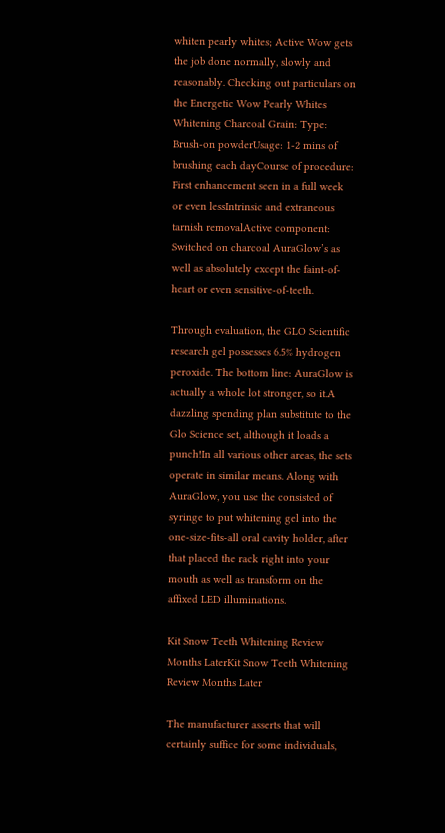whiten pearly whites; Active Wow gets the job done normally, slowly and reasonably. Checking out particulars on the Energetic Wow Pearly Whites Whitening Charcoal Grain: Type: Brush-on powderUsage: 1-2 mins of brushing each dayCourse of procedure: First enhancement seen in a full week or even lessIntrinsic and extraneous tarnish removalActive component: Switched on charcoal AuraGlow’s as well as absolutely except the faint-of-heart or even sensitive-of-teeth.

Through evaluation, the GLO Scientific research gel possesses 6.5% hydrogen peroxide. The bottom line: AuraGlow is actually a whole lot stronger, so it.A dazzling spending plan substitute to the Glo Science set, although it loads a punch!In all various other areas, the sets operate in similar means. Along with AuraGlow, you use the consisted of syringe to put whitening gel into the one-size-fits-all oral cavity holder, after that placed the rack right into your mouth as well as transform on the affixed LED illuminations.

Kit Snow Teeth Whitening Review Months LaterKit Snow Teeth Whitening Review Months Later

The manufacturer asserts that will certainly suffice for some individuals,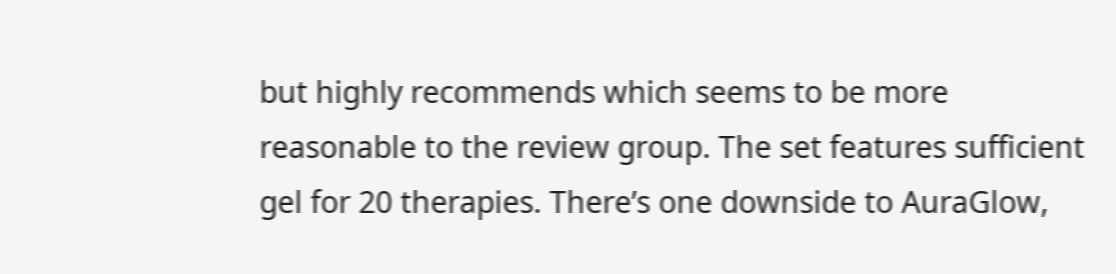but highly recommends which seems to be more reasonable to the review group. The set features sufficient gel for 20 therapies. There’s one downside to AuraGlow,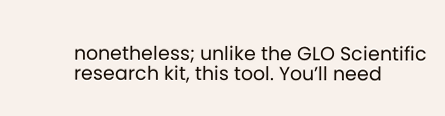nonetheless; unlike the GLO Scientific research kit, this tool. You’ll need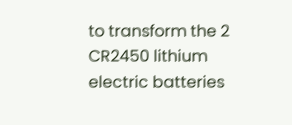to transform the 2 CR2450 lithium electric batteries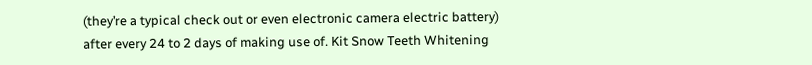(they’re a typical check out or even electronic camera electric battery) after every 24 to 2 days of making use of. Kit Snow Teeth Whitening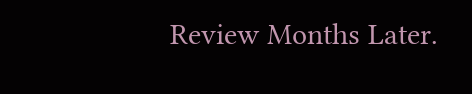Review Months Later.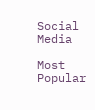Social Media

Most Popular